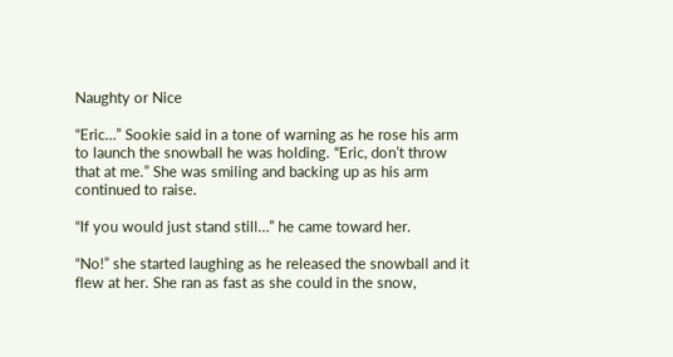Naughty or Nice

“Eric…” Sookie said in a tone of warning as he rose his arm to launch the snowball he was holding. “Eric, don’t throw that at me.” She was smiling and backing up as his arm continued to raise.

“If you would just stand still…” he came toward her.

“No!” she started laughing as he released the snowball and it flew at her. She ran as fast as she could in the snow,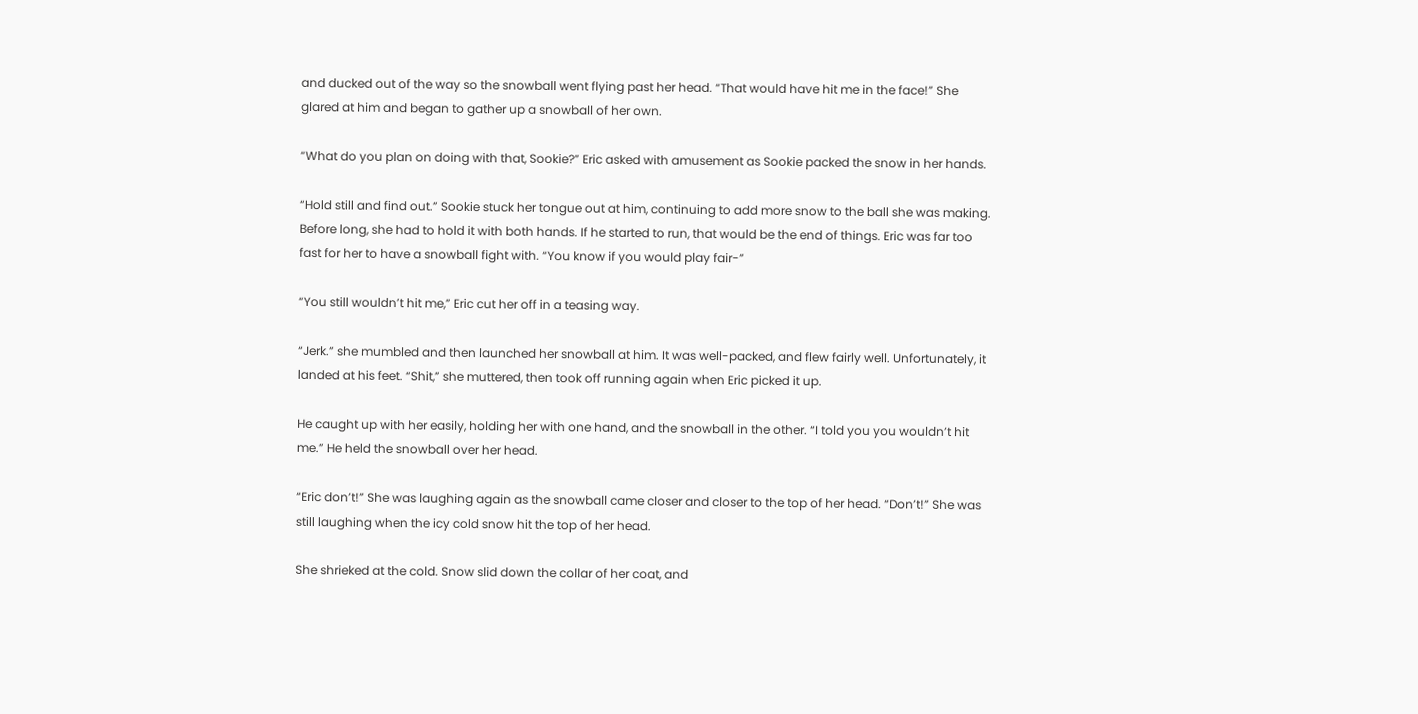and ducked out of the way so the snowball went flying past her head. “That would have hit me in the face!” She glared at him and began to gather up a snowball of her own.

“What do you plan on doing with that, Sookie?” Eric asked with amusement as Sookie packed the snow in her hands.

“Hold still and find out.” Sookie stuck her tongue out at him, continuing to add more snow to the ball she was making. Before long, she had to hold it with both hands. If he started to run, that would be the end of things. Eric was far too fast for her to have a snowball fight with. “You know if you would play fair-”

“You still wouldn’t hit me,” Eric cut her off in a teasing way.

“Jerk.” she mumbled and then launched her snowball at him. It was well-packed, and flew fairly well. Unfortunately, it landed at his feet. “Shit,” she muttered, then took off running again when Eric picked it up.

He caught up with her easily, holding her with one hand, and the snowball in the other. “I told you you wouldn’t hit me.” He held the snowball over her head.

“Eric don’t!” She was laughing again as the snowball came closer and closer to the top of her head. “Don’t!” She was still laughing when the icy cold snow hit the top of her head.

She shrieked at the cold. Snow slid down the collar of her coat, and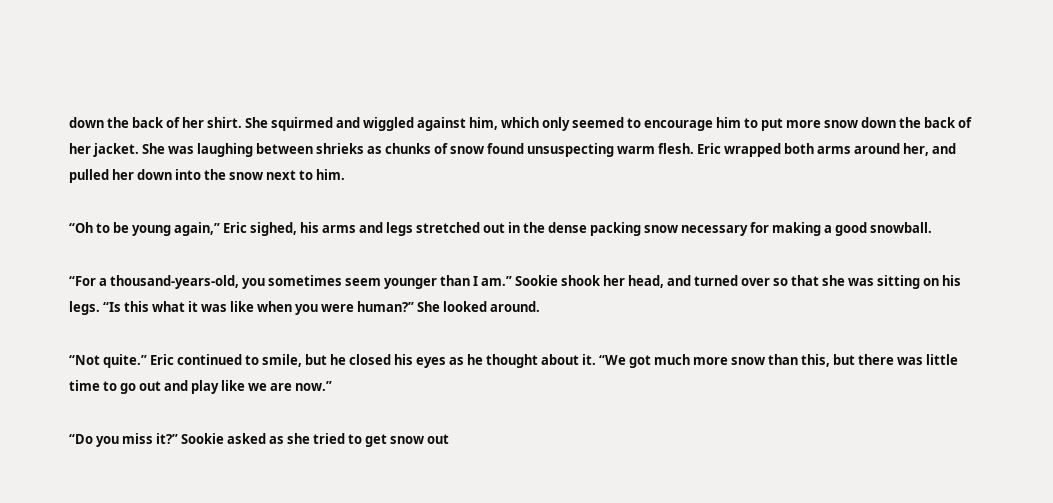down the back of her shirt. She squirmed and wiggled against him, which only seemed to encourage him to put more snow down the back of her jacket. She was laughing between shrieks as chunks of snow found unsuspecting warm flesh. Eric wrapped both arms around her, and pulled her down into the snow next to him.

“Oh to be young again,” Eric sighed, his arms and legs stretched out in the dense packing snow necessary for making a good snowball.

“For a thousand-years-old, you sometimes seem younger than I am.” Sookie shook her head, and turned over so that she was sitting on his legs. “Is this what it was like when you were human?” She looked around.

“Not quite.” Eric continued to smile, but he closed his eyes as he thought about it. “We got much more snow than this, but there was little time to go out and play like we are now.”

“Do you miss it?” Sookie asked as she tried to get snow out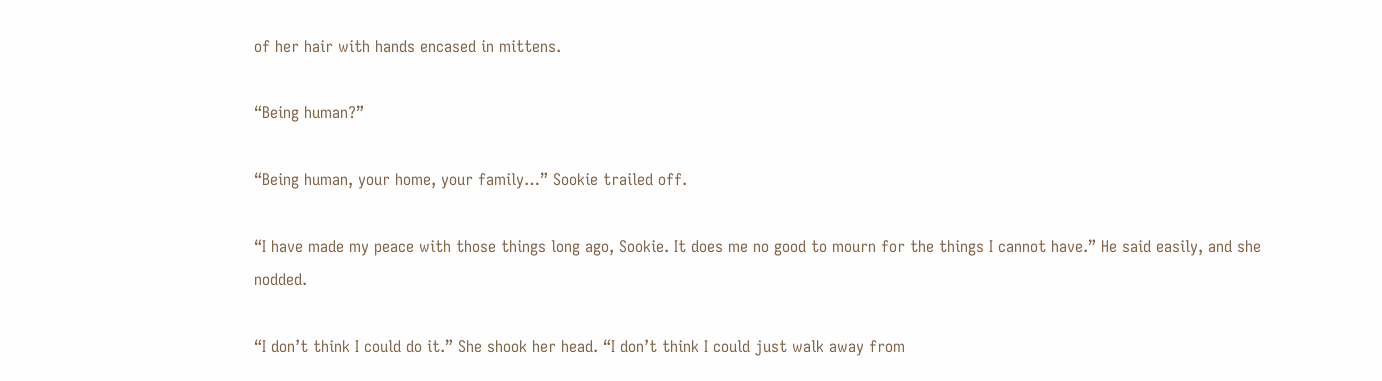of her hair with hands encased in mittens.

“Being human?”

“Being human, your home, your family…” Sookie trailed off.

“I have made my peace with those things long ago, Sookie. It does me no good to mourn for the things I cannot have.” He said easily, and she nodded.

“I don’t think I could do it.” She shook her head. “I don’t think I could just walk away from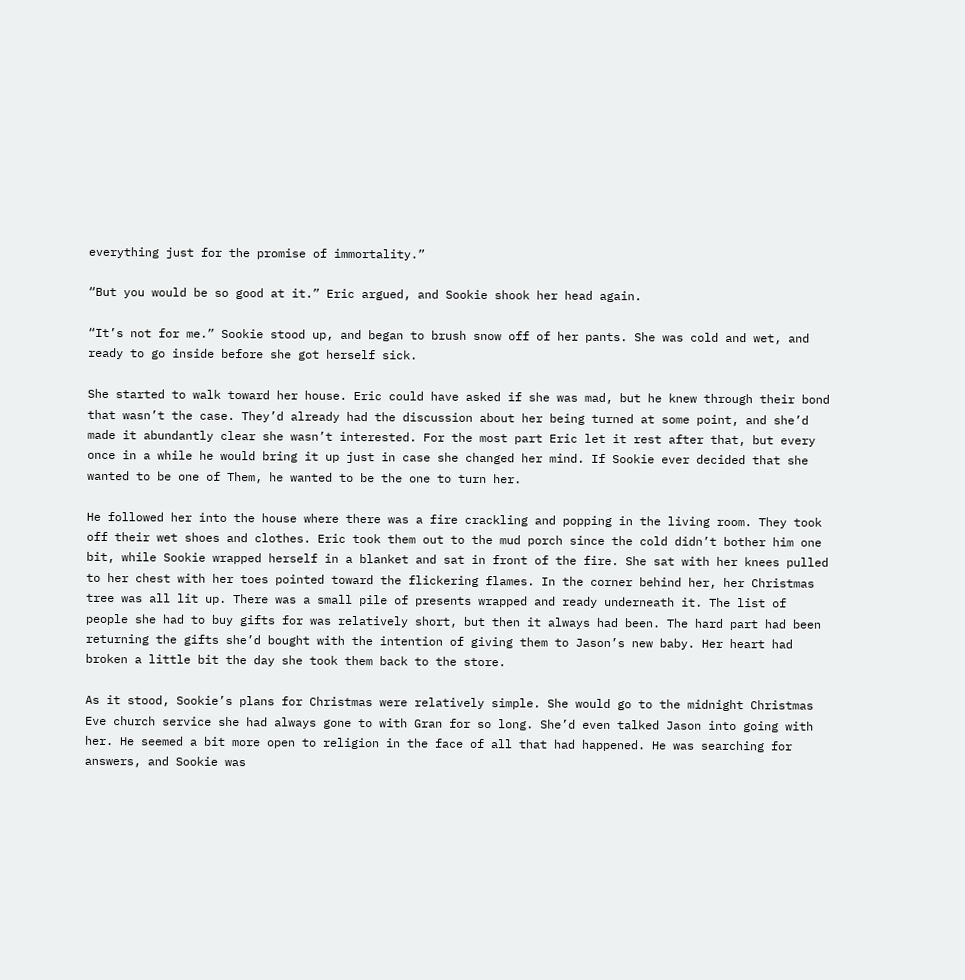everything just for the promise of immortality.”

“But you would be so good at it.” Eric argued, and Sookie shook her head again.

“It’s not for me.” Sookie stood up, and began to brush snow off of her pants. She was cold and wet, and ready to go inside before she got herself sick.

She started to walk toward her house. Eric could have asked if she was mad, but he knew through their bond that wasn’t the case. They’d already had the discussion about her being turned at some point, and she’d made it abundantly clear she wasn’t interested. For the most part Eric let it rest after that, but every once in a while he would bring it up just in case she changed her mind. If Sookie ever decided that she wanted to be one of Them, he wanted to be the one to turn her.

He followed her into the house where there was a fire crackling and popping in the living room. They took off their wet shoes and clothes. Eric took them out to the mud porch since the cold didn’t bother him one bit, while Sookie wrapped herself in a blanket and sat in front of the fire. She sat with her knees pulled to her chest with her toes pointed toward the flickering flames. In the corner behind her, her Christmas tree was all lit up. There was a small pile of presents wrapped and ready underneath it. The list of people she had to buy gifts for was relatively short, but then it always had been. The hard part had been returning the gifts she’d bought with the intention of giving them to Jason’s new baby. Her heart had broken a little bit the day she took them back to the store.

As it stood, Sookie’s plans for Christmas were relatively simple. She would go to the midnight Christmas Eve church service she had always gone to with Gran for so long. She’d even talked Jason into going with her. He seemed a bit more open to religion in the face of all that had happened. He was searching for answers, and Sookie was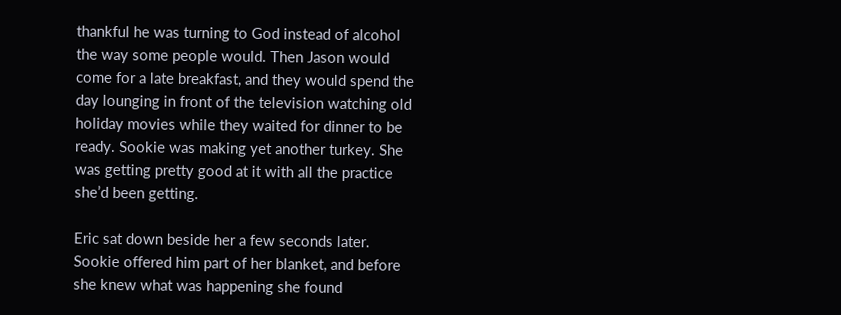thankful he was turning to God instead of alcohol the way some people would. Then Jason would come for a late breakfast, and they would spend the day lounging in front of the television watching old holiday movies while they waited for dinner to be ready. Sookie was making yet another turkey. She was getting pretty good at it with all the practice she’d been getting.

Eric sat down beside her a few seconds later. Sookie offered him part of her blanket, and before she knew what was happening she found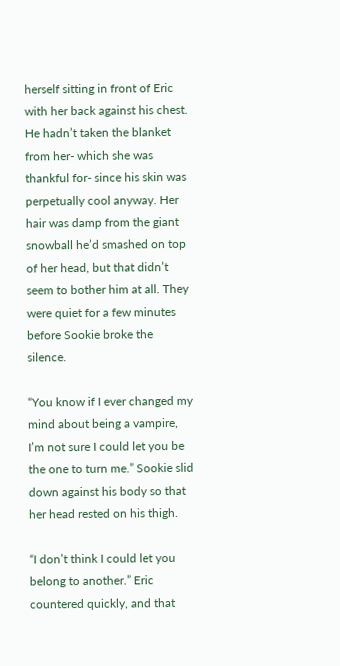herself sitting in front of Eric with her back against his chest. He hadn’t taken the blanket from her- which she was thankful for- since his skin was perpetually cool anyway. Her hair was damp from the giant snowball he’d smashed on top of her head, but that didn’t seem to bother him at all. They were quiet for a few minutes before Sookie broke the silence.

“You know if I ever changed my mind about being a vampire, I’m not sure I could let you be the one to turn me.” Sookie slid down against his body so that her head rested on his thigh.

“I don’t think I could let you belong to another.” Eric countered quickly, and that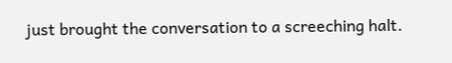just brought the conversation to a screeching halt.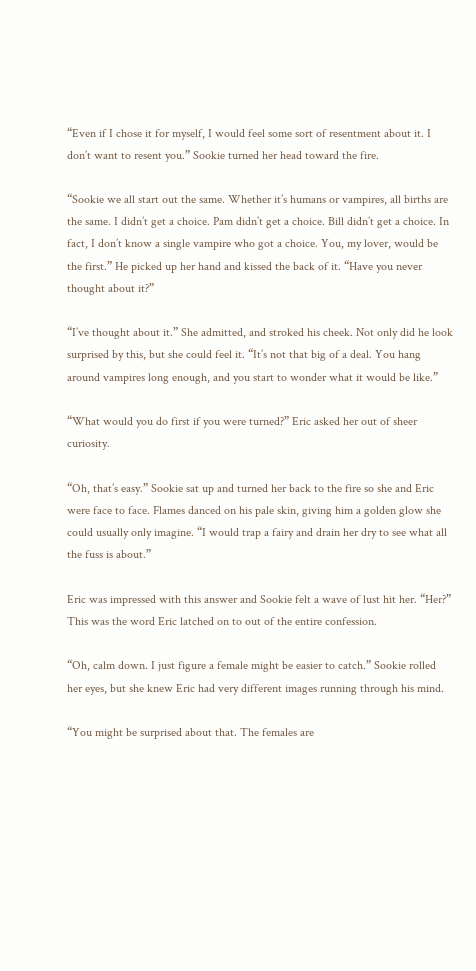“Even if I chose it for myself, I would feel some sort of resentment about it. I don’t want to resent you.” Sookie turned her head toward the fire.

“Sookie we all start out the same. Whether it’s humans or vampires, all births are the same. I didn’t get a choice. Pam didn’t get a choice. Bill didn’t get a choice. In fact, I don’t know a single vampire who got a choice. You, my lover, would be the first.” He picked up her hand and kissed the back of it. “Have you never thought about it?”

“I’ve thought about it.” She admitted, and stroked his cheek. Not only did he look surprised by this, but she could feel it. “It’s not that big of a deal. You hang around vampires long enough, and you start to wonder what it would be like.”

“What would you do first if you were turned?” Eric asked her out of sheer curiosity.

“Oh, that’s easy.” Sookie sat up and turned her back to the fire so she and Eric were face to face. Flames danced on his pale skin, giving him a golden glow she could usually only imagine. “I would trap a fairy and drain her dry to see what all the fuss is about.”

Eric was impressed with this answer and Sookie felt a wave of lust hit her. “Her?” This was the word Eric latched on to out of the entire confession.

“Oh, calm down. I just figure a female might be easier to catch.” Sookie rolled her eyes, but she knew Eric had very different images running through his mind.

“You might be surprised about that. The females are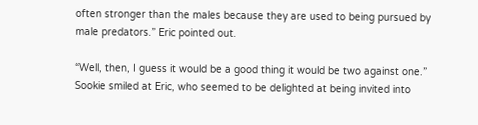often stronger than the males because they are used to being pursued by male predators.” Eric pointed out.

“Well, then, I guess it would be a good thing it would be two against one.” Sookie smiled at Eric, who seemed to be delighted at being invited into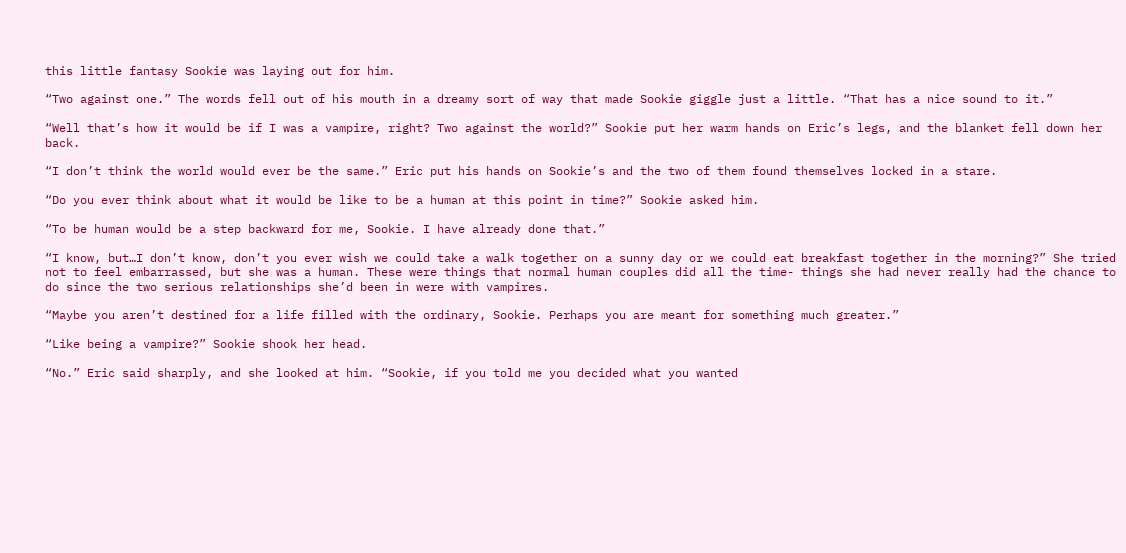this little fantasy Sookie was laying out for him.

“Two against one.” The words fell out of his mouth in a dreamy sort of way that made Sookie giggle just a little. “That has a nice sound to it.”

“Well that’s how it would be if I was a vampire, right? Two against the world?” Sookie put her warm hands on Eric’s legs, and the blanket fell down her back.

“I don’t think the world would ever be the same.” Eric put his hands on Sookie’s and the two of them found themselves locked in a stare.

“Do you ever think about what it would be like to be a human at this point in time?” Sookie asked him.

“To be human would be a step backward for me, Sookie. I have already done that.”

“I know, but…I don’t know, don’t you ever wish we could take a walk together on a sunny day or we could eat breakfast together in the morning?” She tried not to feel embarrassed, but she was a human. These were things that normal human couples did all the time- things she had never really had the chance to do since the two serious relationships she’d been in were with vampires.

“Maybe you aren’t destined for a life filled with the ordinary, Sookie. Perhaps you are meant for something much greater.”

“Like being a vampire?” Sookie shook her head.

“No.” Eric said sharply, and she looked at him. “Sookie, if you told me you decided what you wanted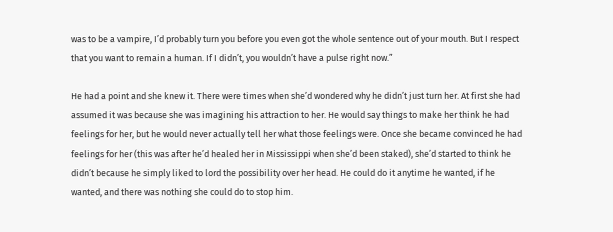was to be a vampire, I’d probably turn you before you even got the whole sentence out of your mouth. But I respect that you want to remain a human. If I didn’t, you wouldn’t have a pulse right now.”

He had a point and she knew it. There were times when she’d wondered why he didn’t just turn her. At first she had assumed it was because she was imagining his attraction to her. He would say things to make her think he had feelings for her, but he would never actually tell her what those feelings were. Once she became convinced he had feelings for her (this was after he’d healed her in Mississippi when she’d been staked), she’d started to think he didn’t because he simply liked to lord the possibility over her head. He could do it anytime he wanted, if he wanted, and there was nothing she could do to stop him.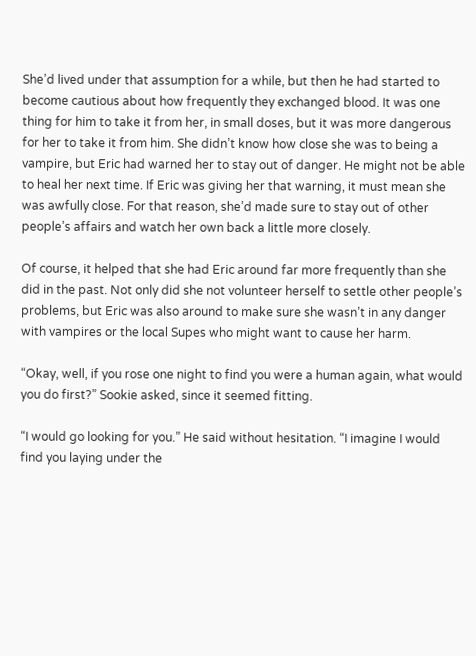She’d lived under that assumption for a while, but then he had started to become cautious about how frequently they exchanged blood. It was one thing for him to take it from her, in small doses, but it was more dangerous for her to take it from him. She didn’t know how close she was to being a vampire, but Eric had warned her to stay out of danger. He might not be able to heal her next time. If Eric was giving her that warning, it must mean she was awfully close. For that reason, she’d made sure to stay out of other people’s affairs and watch her own back a little more closely.

Of course, it helped that she had Eric around far more frequently than she did in the past. Not only did she not volunteer herself to settle other people’s problems, but Eric was also around to make sure she wasn’t in any danger with vampires or the local Supes who might want to cause her harm.

“Okay, well, if you rose one night to find you were a human again, what would you do first?” Sookie asked, since it seemed fitting.

“I would go looking for you.” He said without hesitation. “I imagine I would find you laying under the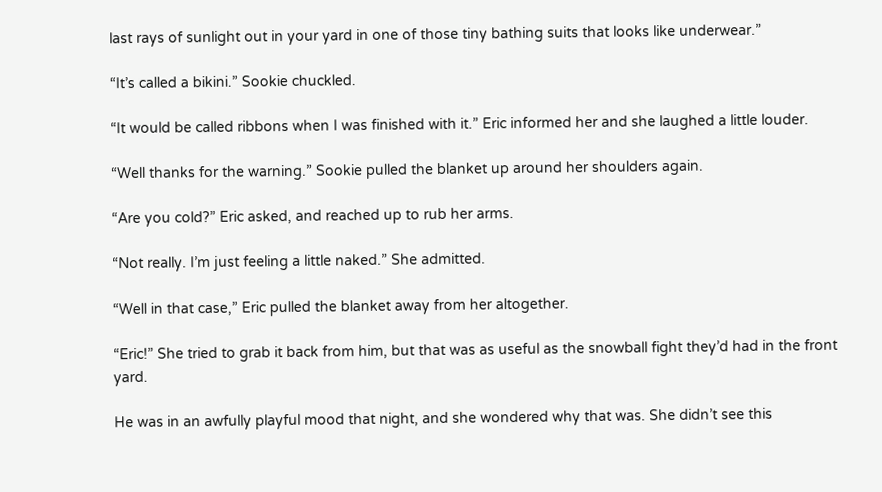last rays of sunlight out in your yard in one of those tiny bathing suits that looks like underwear.”

“It’s called a bikini.” Sookie chuckled.

“It would be called ribbons when I was finished with it.” Eric informed her and she laughed a little louder.

“Well thanks for the warning.” Sookie pulled the blanket up around her shoulders again.

“Are you cold?” Eric asked, and reached up to rub her arms.

“Not really. I’m just feeling a little naked.” She admitted.

“Well in that case,” Eric pulled the blanket away from her altogether.

“Eric!” She tried to grab it back from him, but that was as useful as the snowball fight they’d had in the front yard.

He was in an awfully playful mood that night, and she wondered why that was. She didn’t see this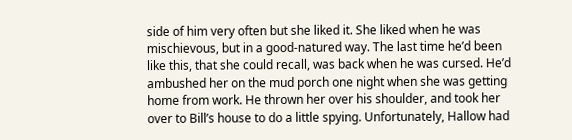side of him very often but she liked it. She liked when he was mischievous, but in a good-natured way. The last time he’d been like this, that she could recall, was back when he was cursed. He’d ambushed her on the mud porch one night when she was getting home from work. He thrown her over his shoulder, and took her over to Bill’s house to do a little spying. Unfortunately, Hallow had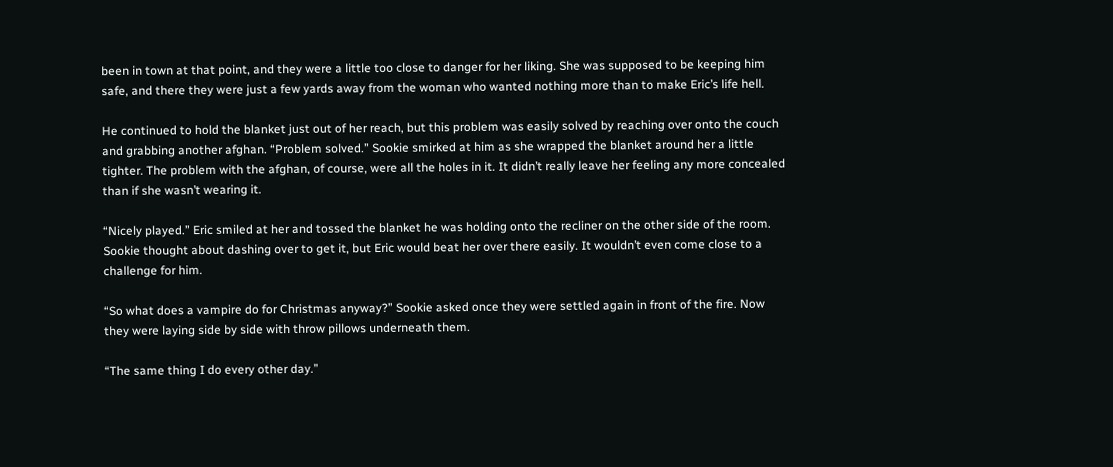been in town at that point, and they were a little too close to danger for her liking. She was supposed to be keeping him safe, and there they were just a few yards away from the woman who wanted nothing more than to make Eric’s life hell.

He continued to hold the blanket just out of her reach, but this problem was easily solved by reaching over onto the couch and grabbing another afghan. “Problem solved.” Sookie smirked at him as she wrapped the blanket around her a little tighter. The problem with the afghan, of course, were all the holes in it. It didn’t really leave her feeling any more concealed than if she wasn’t wearing it.

“Nicely played.” Eric smiled at her and tossed the blanket he was holding onto the recliner on the other side of the room. Sookie thought about dashing over to get it, but Eric would beat her over there easily. It wouldn’t even come close to a challenge for him.

“So what does a vampire do for Christmas anyway?” Sookie asked once they were settled again in front of the fire. Now they were laying side by side with throw pillows underneath them.

“The same thing I do every other day.”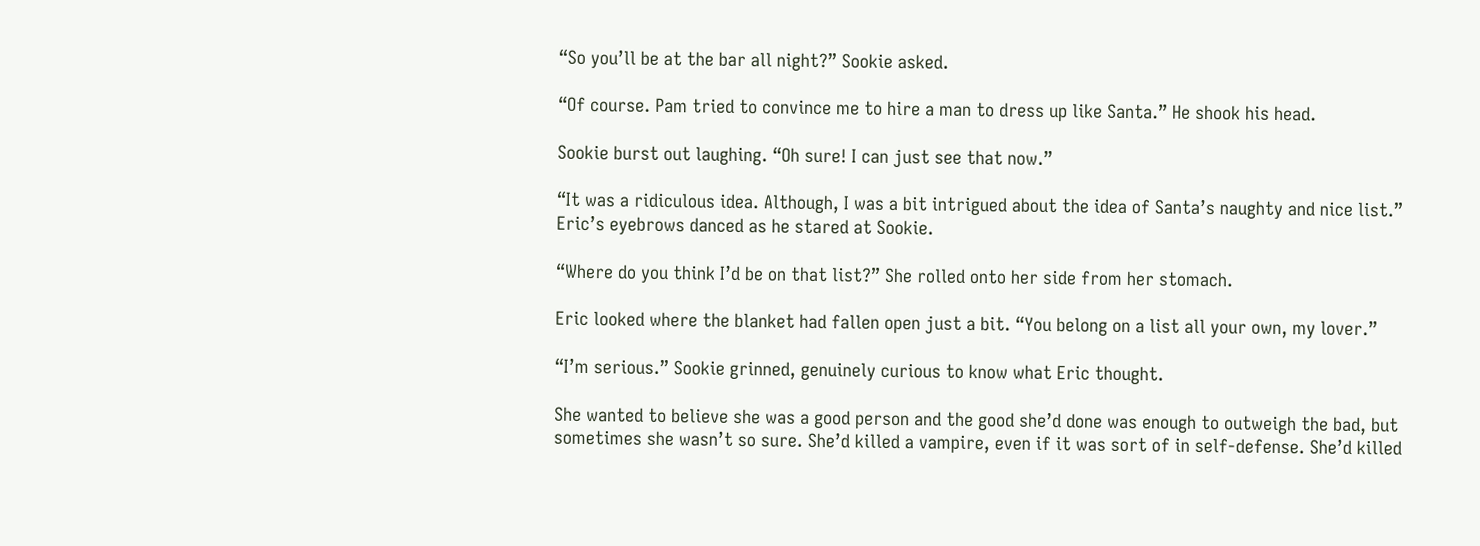“So you’ll be at the bar all night?” Sookie asked.

“Of course. Pam tried to convince me to hire a man to dress up like Santa.” He shook his head.

Sookie burst out laughing. “Oh sure! I can just see that now.”

“It was a ridiculous idea. Although, I was a bit intrigued about the idea of Santa’s naughty and nice list.” Eric’s eyebrows danced as he stared at Sookie.

“Where do you think I’d be on that list?” She rolled onto her side from her stomach.

Eric looked where the blanket had fallen open just a bit. “You belong on a list all your own, my lover.”

“I’m serious.” Sookie grinned, genuinely curious to know what Eric thought.

She wanted to believe she was a good person and the good she’d done was enough to outweigh the bad, but sometimes she wasn’t so sure. She’d killed a vampire, even if it was sort of in self-defense. She’d killed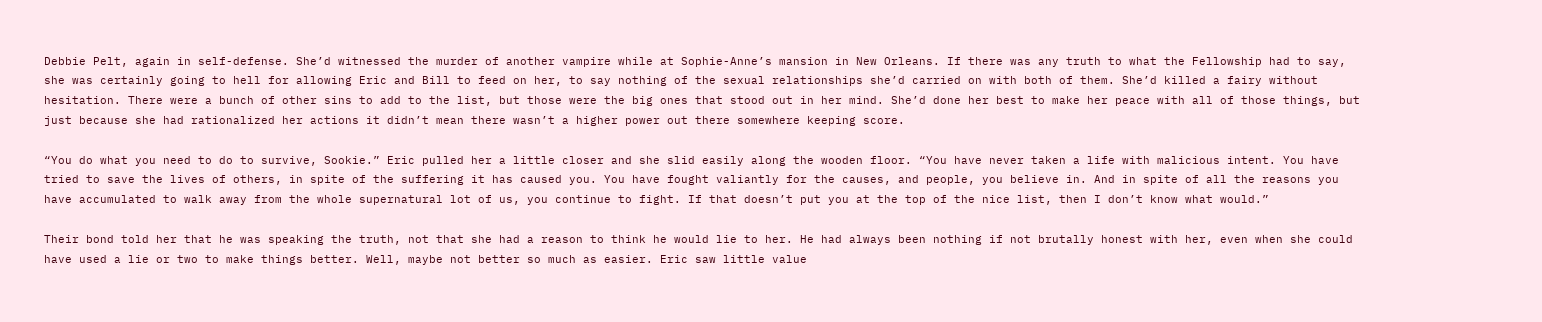Debbie Pelt, again in self-defense. She’d witnessed the murder of another vampire while at Sophie-Anne’s mansion in New Orleans. If there was any truth to what the Fellowship had to say, she was certainly going to hell for allowing Eric and Bill to feed on her, to say nothing of the sexual relationships she’d carried on with both of them. She’d killed a fairy without hesitation. There were a bunch of other sins to add to the list, but those were the big ones that stood out in her mind. She’d done her best to make her peace with all of those things, but just because she had rationalized her actions it didn’t mean there wasn’t a higher power out there somewhere keeping score.

“You do what you need to do to survive, Sookie.” Eric pulled her a little closer and she slid easily along the wooden floor. “You have never taken a life with malicious intent. You have tried to save the lives of others, in spite of the suffering it has caused you. You have fought valiantly for the causes, and people, you believe in. And in spite of all the reasons you have accumulated to walk away from the whole supernatural lot of us, you continue to fight. If that doesn’t put you at the top of the nice list, then I don’t know what would.”

Their bond told her that he was speaking the truth, not that she had a reason to think he would lie to her. He had always been nothing if not brutally honest with her, even when she could have used a lie or two to make things better. Well, maybe not better so much as easier. Eric saw little value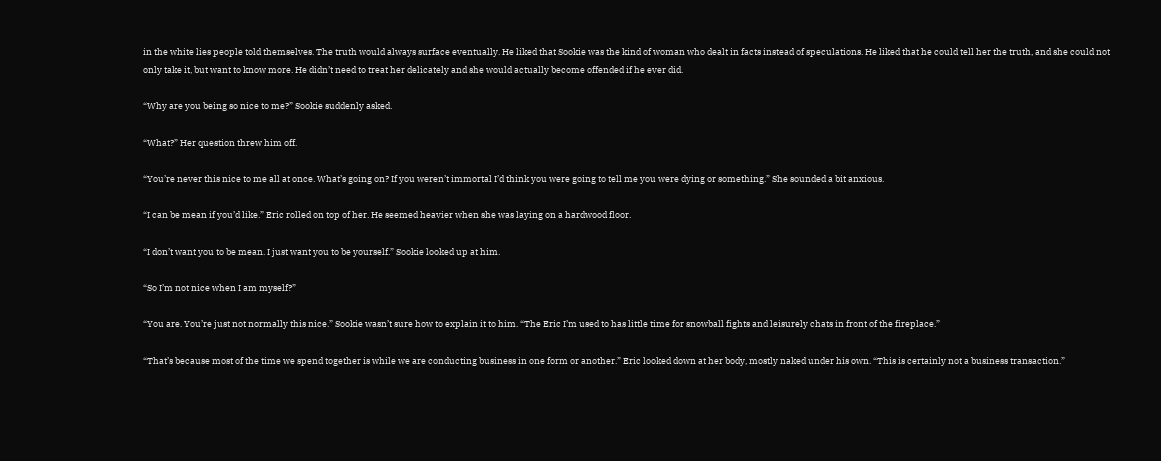in the white lies people told themselves. The truth would always surface eventually. He liked that Sookie was the kind of woman who dealt in facts instead of speculations. He liked that he could tell her the truth, and she could not only take it, but want to know more. He didn’t need to treat her delicately and she would actually become offended if he ever did.

“Why are you being so nice to me?” Sookie suddenly asked.

“What?” Her question threw him off.

“You’re never this nice to me all at once. What’s going on? If you weren’t immortal I’d think you were going to tell me you were dying or something.” She sounded a bit anxious.

“I can be mean if you’d like.” Eric rolled on top of her. He seemed heavier when she was laying on a hardwood floor.

“I don’t want you to be mean. I just want you to be yourself.” Sookie looked up at him.

“So I’m not nice when I am myself?”

“You are. You’re just not normally this nice.” Sookie wasn’t sure how to explain it to him. “The Eric I’m used to has little time for snowball fights and leisurely chats in front of the fireplace.”

“That’s because most of the time we spend together is while we are conducting business in one form or another.” Eric looked down at her body, mostly naked under his own. “This is certainly not a business transaction.”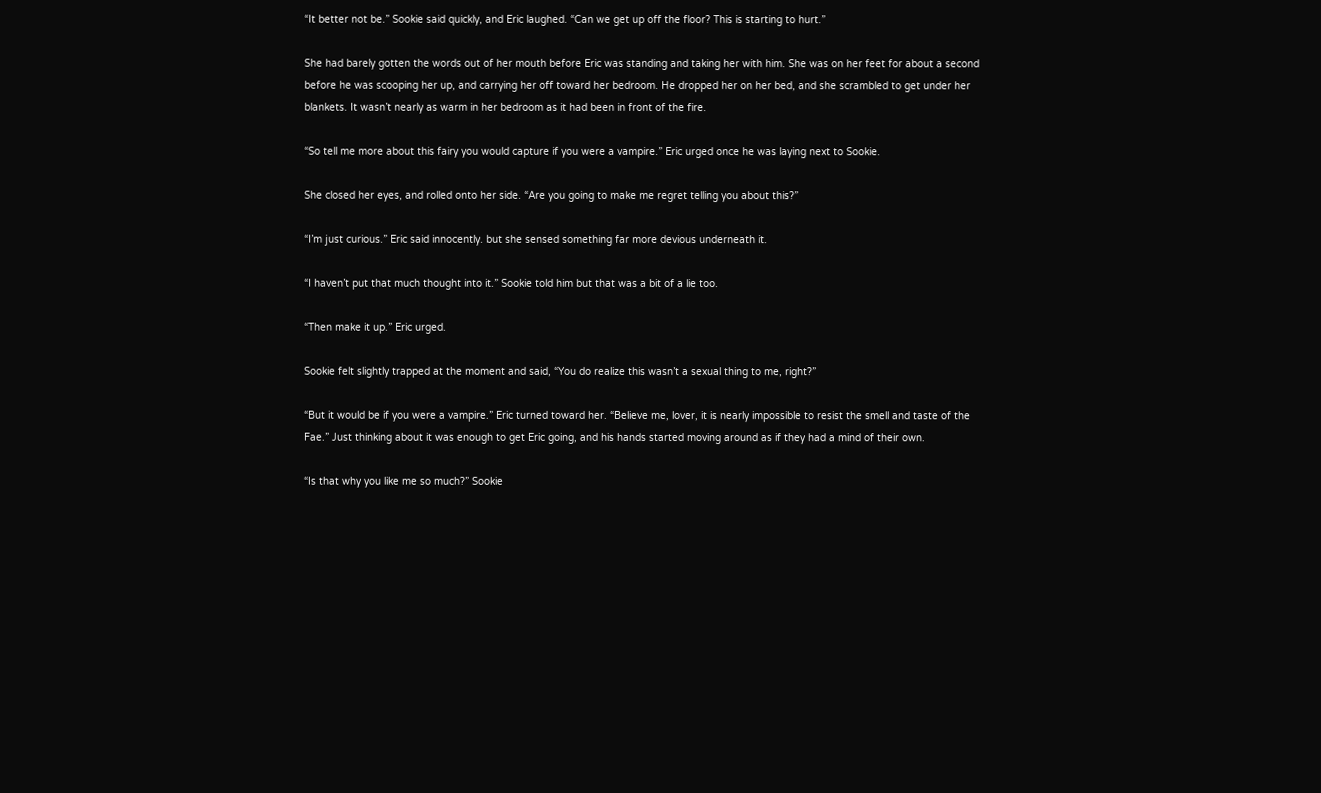“It better not be.” Sookie said quickly, and Eric laughed. “Can we get up off the floor? This is starting to hurt.”

She had barely gotten the words out of her mouth before Eric was standing and taking her with him. She was on her feet for about a second before he was scooping her up, and carrying her off toward her bedroom. He dropped her on her bed, and she scrambled to get under her blankets. It wasn’t nearly as warm in her bedroom as it had been in front of the fire.

“So tell me more about this fairy you would capture if you were a vampire.” Eric urged once he was laying next to Sookie.

She closed her eyes, and rolled onto her side. “Are you going to make me regret telling you about this?”

“I’m just curious.” Eric said innocently. but she sensed something far more devious underneath it.

“I haven’t put that much thought into it.” Sookie told him but that was a bit of a lie too.

“Then make it up.” Eric urged.

Sookie felt slightly trapped at the moment and said, “You do realize this wasn’t a sexual thing to me, right?”

“But it would be if you were a vampire.” Eric turned toward her. “Believe me, lover, it is nearly impossible to resist the smell and taste of the Fae.” Just thinking about it was enough to get Eric going, and his hands started moving around as if they had a mind of their own.

“Is that why you like me so much?” Sookie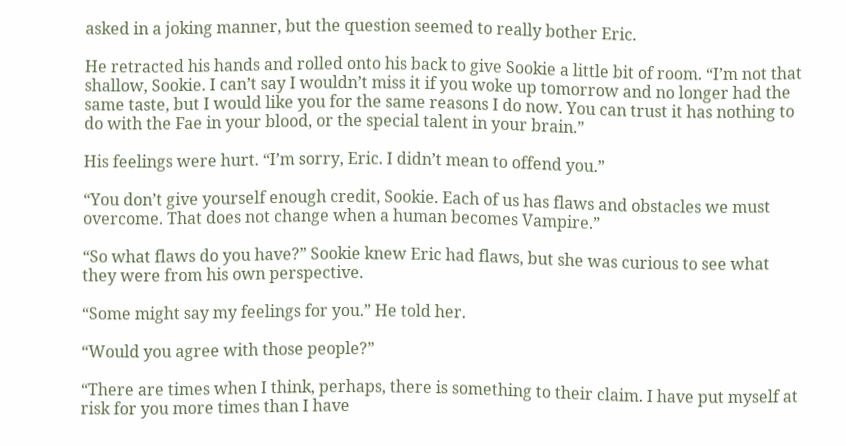asked in a joking manner, but the question seemed to really bother Eric.

He retracted his hands and rolled onto his back to give Sookie a little bit of room. “I’m not that shallow, Sookie. I can’t say I wouldn’t miss it if you woke up tomorrow and no longer had the same taste, but I would like you for the same reasons I do now. You can trust it has nothing to do with the Fae in your blood, or the special talent in your brain.”

His feelings were hurt. “I’m sorry, Eric. I didn’t mean to offend you.”

“You don’t give yourself enough credit, Sookie. Each of us has flaws and obstacles we must overcome. That does not change when a human becomes Vampire.”

“So what flaws do you have?” Sookie knew Eric had flaws, but she was curious to see what they were from his own perspective.

“Some might say my feelings for you.” He told her.

“Would you agree with those people?”

“There are times when I think, perhaps, there is something to their claim. I have put myself at risk for you more times than I have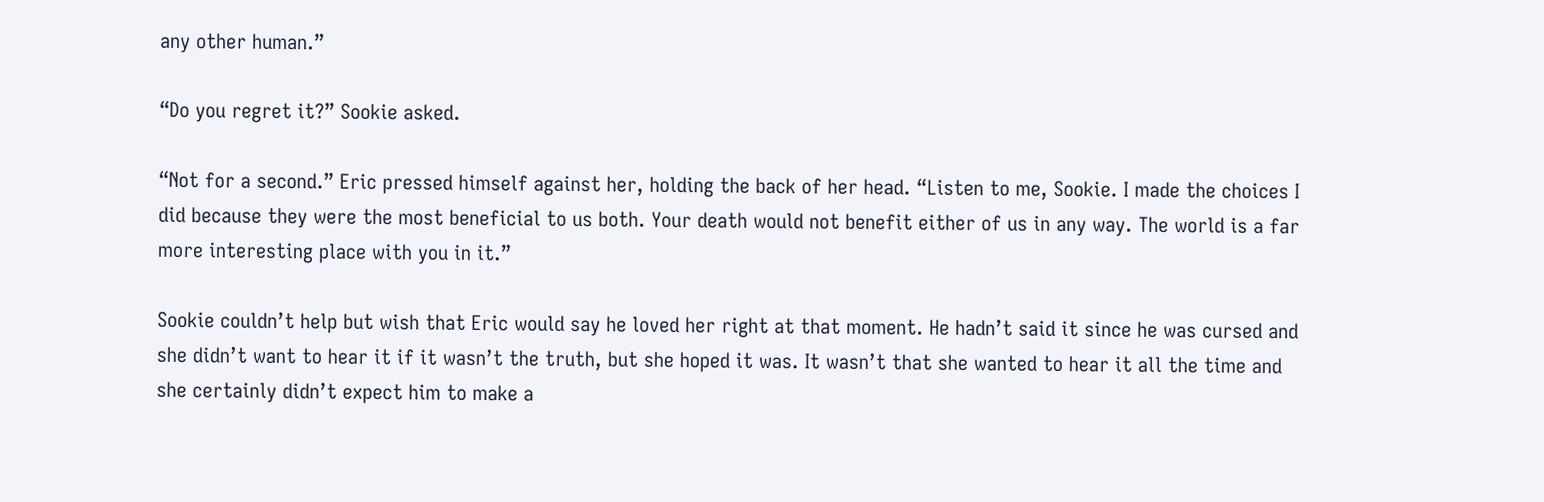any other human.”

“Do you regret it?” Sookie asked.

“Not for a second.” Eric pressed himself against her, holding the back of her head. “Listen to me, Sookie. I made the choices I did because they were the most beneficial to us both. Your death would not benefit either of us in any way. The world is a far more interesting place with you in it.”

Sookie couldn’t help but wish that Eric would say he loved her right at that moment. He hadn’t said it since he was cursed and she didn’t want to hear it if it wasn’t the truth, but she hoped it was. It wasn’t that she wanted to hear it all the time and she certainly didn’t expect him to make a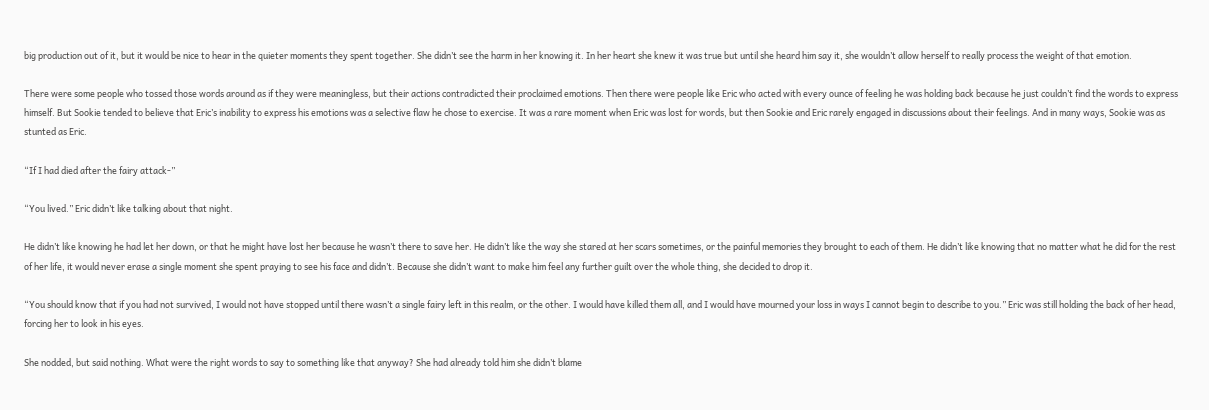big production out of it, but it would be nice to hear in the quieter moments they spent together. She didn’t see the harm in her knowing it. In her heart she knew it was true but until she heard him say it, she wouldn’t allow herself to really process the weight of that emotion.

There were some people who tossed those words around as if they were meaningless, but their actions contradicted their proclaimed emotions. Then there were people like Eric who acted with every ounce of feeling he was holding back because he just couldn’t find the words to express himself. But Sookie tended to believe that Eric’s inability to express his emotions was a selective flaw he chose to exercise. It was a rare moment when Eric was lost for words, but then Sookie and Eric rarely engaged in discussions about their feelings. And in many ways, Sookie was as stunted as Eric.

“If I had died after the fairy attack-”

“You lived.” Eric didn’t like talking about that night.

He didn’t like knowing he had let her down, or that he might have lost her because he wasn’t there to save her. He didn’t like the way she stared at her scars sometimes, or the painful memories they brought to each of them. He didn’t like knowing that no matter what he did for the rest of her life, it would never erase a single moment she spent praying to see his face and didn’t. Because she didn’t want to make him feel any further guilt over the whole thing, she decided to drop it.

“You should know that if you had not survived, I would not have stopped until there wasn’t a single fairy left in this realm, or the other. I would have killed them all, and I would have mourned your loss in ways I cannot begin to describe to you.” Eric was still holding the back of her head, forcing her to look in his eyes.

She nodded, but said nothing. What were the right words to say to something like that anyway? She had already told him she didn’t blame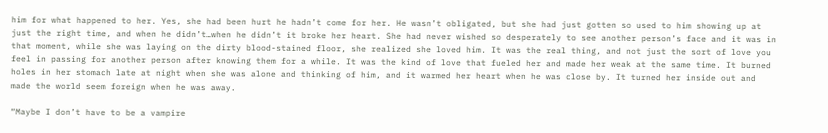him for what happened to her. Yes, she had been hurt he hadn’t come for her. He wasn’t obligated, but she had just gotten so used to him showing up at just the right time, and when he didn’t…when he didn’t it broke her heart. She had never wished so desperately to see another person’s face and it was in that moment, while she was laying on the dirty blood-stained floor, she realized she loved him. It was the real thing, and not just the sort of love you feel in passing for another person after knowing them for a while. It was the kind of love that fueled her and made her weak at the same time. It burned holes in her stomach late at night when she was alone and thinking of him, and it warmed her heart when he was close by. It turned her inside out and made the world seem foreign when he was away.

“Maybe I don’t have to be a vampire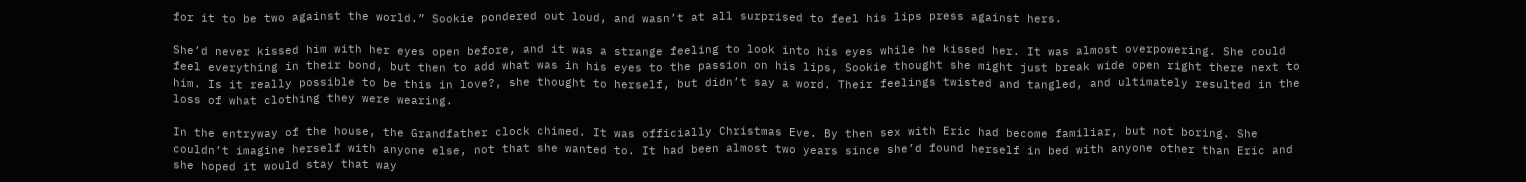for it to be two against the world.” Sookie pondered out loud, and wasn’t at all surprised to feel his lips press against hers.

She’d never kissed him with her eyes open before, and it was a strange feeling to look into his eyes while he kissed her. It was almost overpowering. She could feel everything in their bond, but then to add what was in his eyes to the passion on his lips, Sookie thought she might just break wide open right there next to him. Is it really possible to be this in love?, she thought to herself, but didn’t say a word. Their feelings twisted and tangled, and ultimately resulted in the loss of what clothing they were wearing.

In the entryway of the house, the Grandfather clock chimed. It was officially Christmas Eve. By then sex with Eric had become familiar, but not boring. She couldn’t imagine herself with anyone else, not that she wanted to. It had been almost two years since she’d found herself in bed with anyone other than Eric and she hoped it would stay that way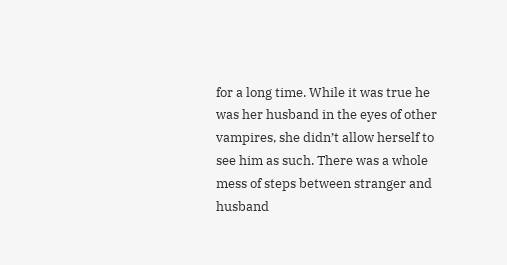for a long time. While it was true he was her husband in the eyes of other vampires, she didn’t allow herself to see him as such. There was a whole mess of steps between stranger and husband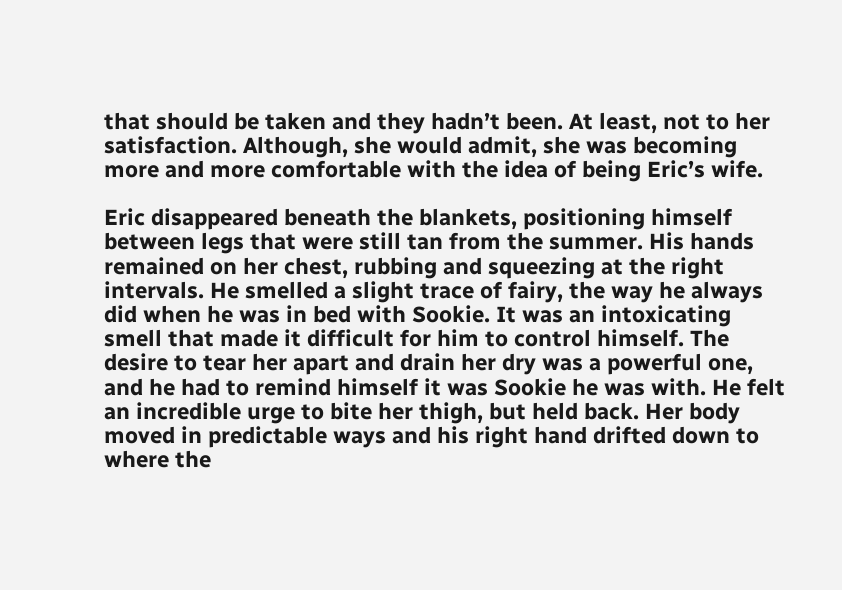that should be taken and they hadn’t been. At least, not to her satisfaction. Although, she would admit, she was becoming more and more comfortable with the idea of being Eric’s wife.

Eric disappeared beneath the blankets, positioning himself between legs that were still tan from the summer. His hands remained on her chest, rubbing and squeezing at the right intervals. He smelled a slight trace of fairy, the way he always did when he was in bed with Sookie. It was an intoxicating smell that made it difficult for him to control himself. The desire to tear her apart and drain her dry was a powerful one, and he had to remind himself it was Sookie he was with. He felt an incredible urge to bite her thigh, but held back. Her body moved in predictable ways and his right hand drifted down to where the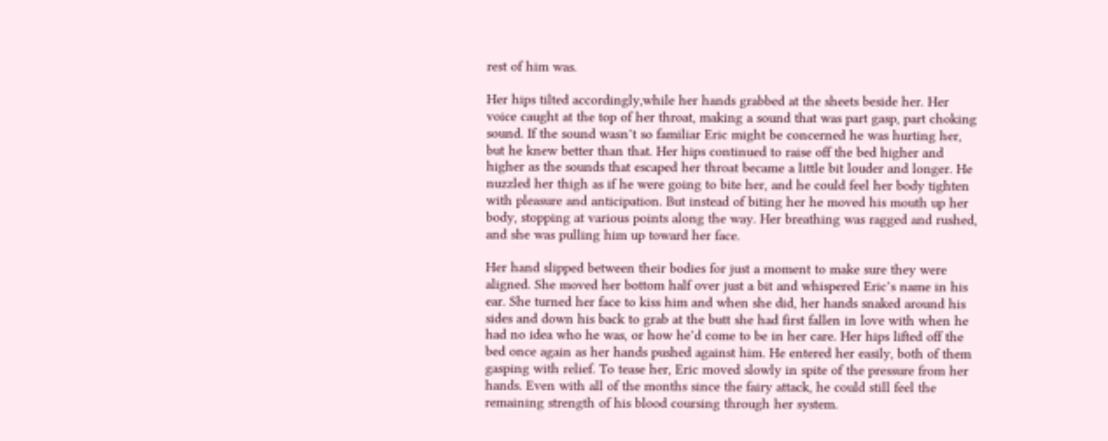rest of him was.

Her hips tilted accordingly,while her hands grabbed at the sheets beside her. Her voice caught at the top of her throat, making a sound that was part gasp, part choking sound. If the sound wasn’t so familiar Eric might be concerned he was hurting her, but he knew better than that. Her hips continued to raise off the bed higher and higher as the sounds that escaped her throat became a little bit louder and longer. He nuzzled her thigh as if he were going to bite her, and he could feel her body tighten with pleasure and anticipation. But instead of biting her he moved his mouth up her body, stopping at various points along the way. Her breathing was ragged and rushed, and she was pulling him up toward her face.

Her hand slipped between their bodies for just a moment to make sure they were aligned. She moved her bottom half over just a bit and whispered Eric’s name in his ear. She turned her face to kiss him and when she did, her hands snaked around his sides and down his back to grab at the butt she had first fallen in love with when he had no idea who he was, or how he’d come to be in her care. Her hips lifted off the bed once again as her hands pushed against him. He entered her easily, both of them gasping with relief. To tease her, Eric moved slowly in spite of the pressure from her hands. Even with all of the months since the fairy attack, he could still feel the remaining strength of his blood coursing through her system.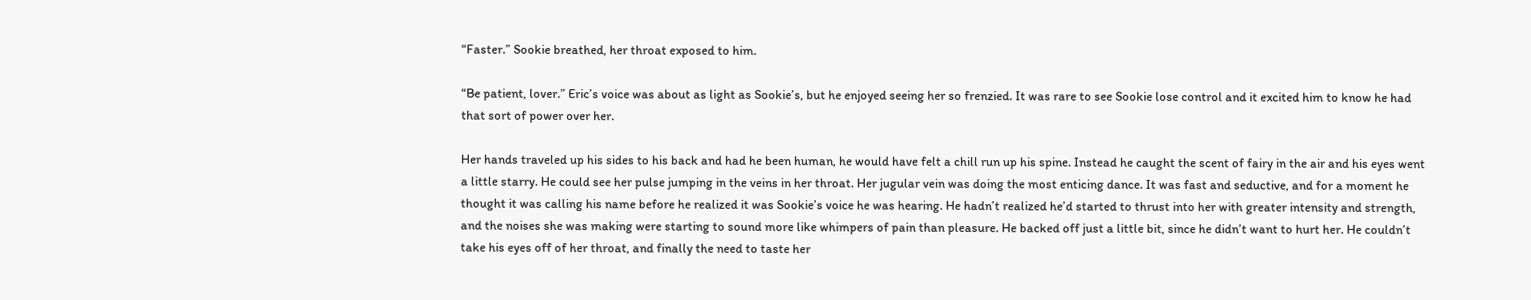“Faster.” Sookie breathed, her throat exposed to him.

“Be patient, lover.” Eric’s voice was about as light as Sookie’s, but he enjoyed seeing her so frenzied. It was rare to see Sookie lose control and it excited him to know he had that sort of power over her.

Her hands traveled up his sides to his back and had he been human, he would have felt a chill run up his spine. Instead he caught the scent of fairy in the air and his eyes went a little starry. He could see her pulse jumping in the veins in her throat. Her jugular vein was doing the most enticing dance. It was fast and seductive, and for a moment he thought it was calling his name before he realized it was Sookie’s voice he was hearing. He hadn’t realized he’d started to thrust into her with greater intensity and strength, and the noises she was making were starting to sound more like whimpers of pain than pleasure. He backed off just a little bit, since he didn’t want to hurt her. He couldn’t take his eyes off of her throat, and finally the need to taste her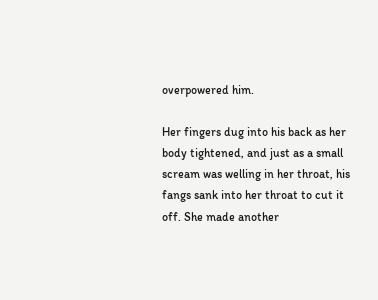overpowered him.

Her fingers dug into his back as her body tightened, and just as a small scream was welling in her throat, his fangs sank into her throat to cut it off. She made another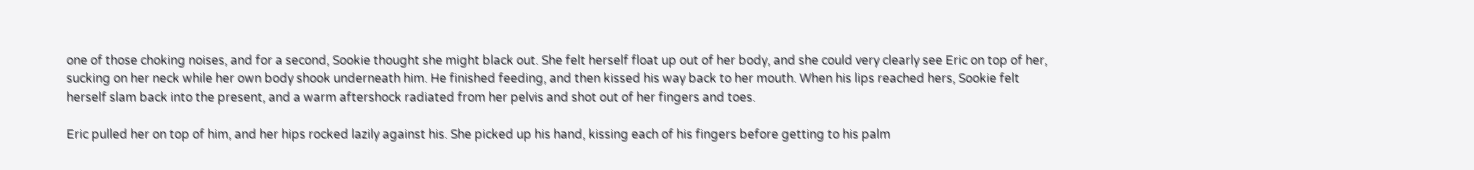one of those choking noises, and for a second, Sookie thought she might black out. She felt herself float up out of her body, and she could very clearly see Eric on top of her, sucking on her neck while her own body shook underneath him. He finished feeding, and then kissed his way back to her mouth. When his lips reached hers, Sookie felt herself slam back into the present, and a warm aftershock radiated from her pelvis and shot out of her fingers and toes.

Eric pulled her on top of him, and her hips rocked lazily against his. She picked up his hand, kissing each of his fingers before getting to his palm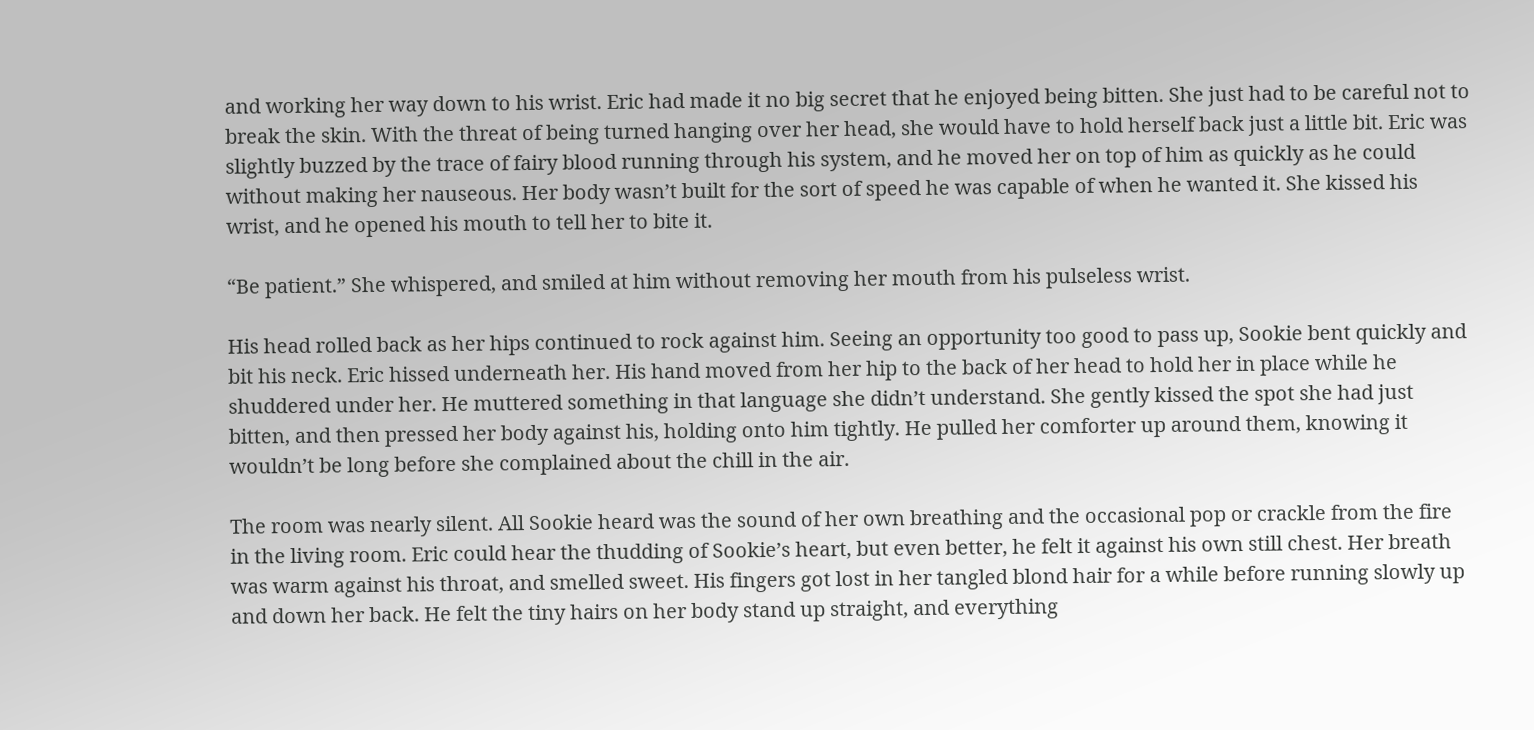and working her way down to his wrist. Eric had made it no big secret that he enjoyed being bitten. She just had to be careful not to break the skin. With the threat of being turned hanging over her head, she would have to hold herself back just a little bit. Eric was slightly buzzed by the trace of fairy blood running through his system, and he moved her on top of him as quickly as he could without making her nauseous. Her body wasn’t built for the sort of speed he was capable of when he wanted it. She kissed his wrist, and he opened his mouth to tell her to bite it.

“Be patient.” She whispered, and smiled at him without removing her mouth from his pulseless wrist.

His head rolled back as her hips continued to rock against him. Seeing an opportunity too good to pass up, Sookie bent quickly and bit his neck. Eric hissed underneath her. His hand moved from her hip to the back of her head to hold her in place while he shuddered under her. He muttered something in that language she didn’t understand. She gently kissed the spot she had just bitten, and then pressed her body against his, holding onto him tightly. He pulled her comforter up around them, knowing it wouldn’t be long before she complained about the chill in the air.

The room was nearly silent. All Sookie heard was the sound of her own breathing and the occasional pop or crackle from the fire in the living room. Eric could hear the thudding of Sookie’s heart, but even better, he felt it against his own still chest. Her breath was warm against his throat, and smelled sweet. His fingers got lost in her tangled blond hair for a while before running slowly up and down her back. He felt the tiny hairs on her body stand up straight, and everything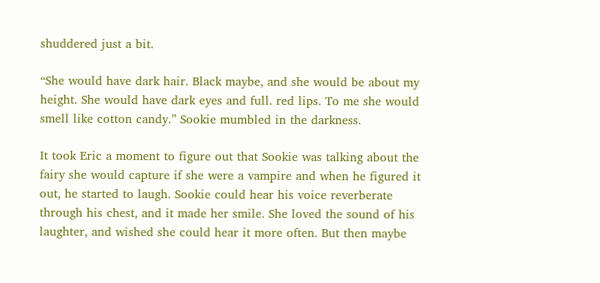shuddered just a bit.

“She would have dark hair. Black maybe, and she would be about my height. She would have dark eyes and full. red lips. To me she would smell like cotton candy.” Sookie mumbled in the darkness.

It took Eric a moment to figure out that Sookie was talking about the fairy she would capture if she were a vampire and when he figured it out, he started to laugh. Sookie could hear his voice reverberate through his chest, and it made her smile. She loved the sound of his laughter, and wished she could hear it more often. But then maybe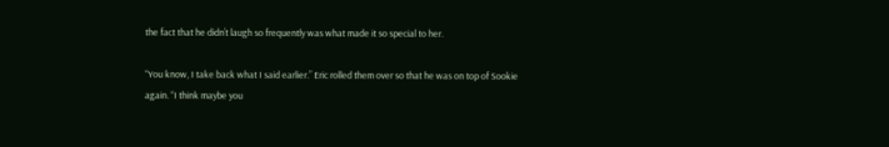the fact that he didn’t laugh so frequently was what made it so special to her.

“You know, I take back what I said earlier.” Eric rolled them over so that he was on top of Sookie again. “I think maybe you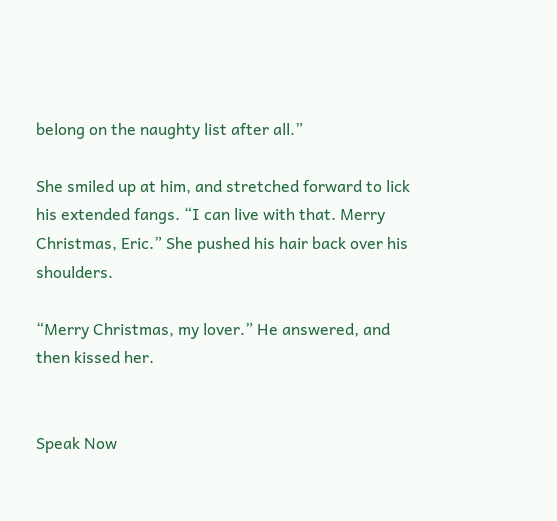belong on the naughty list after all.”

She smiled up at him, and stretched forward to lick his extended fangs. “I can live with that. Merry Christmas, Eric.” She pushed his hair back over his shoulders.

“Merry Christmas, my lover.” He answered, and then kissed her.


Speak Now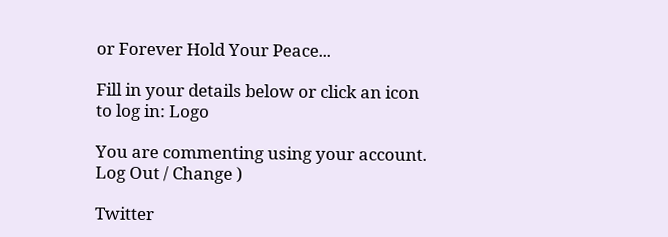or Forever Hold Your Peace...

Fill in your details below or click an icon to log in: Logo

You are commenting using your account. Log Out / Change )

Twitter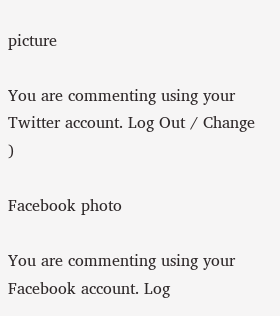picture

You are commenting using your Twitter account. Log Out / Change )

Facebook photo

You are commenting using your Facebook account. Log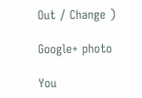Out / Change )

Google+ photo

You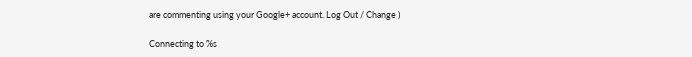are commenting using your Google+ account. Log Out / Change )

Connecting to %s